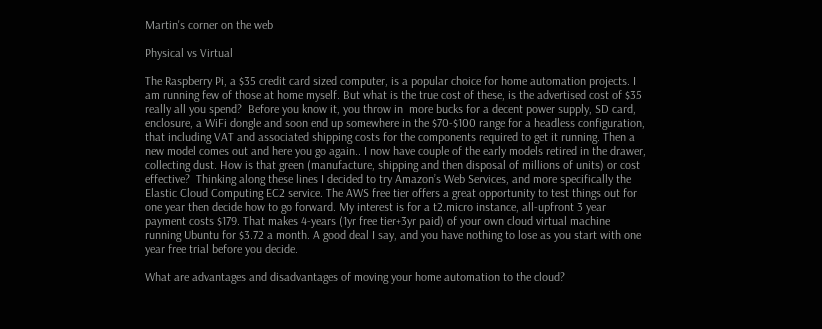Martin's corner on the web

Physical vs Virtual

The Raspberry Pi, a $35 credit card sized computer, is a popular choice for home automation projects. I am running few of those at home myself. But what is the true cost of these, is the advertised cost of $35 really all you spend?  Before you know it, you throw in  more bucks for a decent power supply, SD card, enclosure, a WiFi dongle and soon end up somewhere in the $70-$100 range for a headless configuration, that including VAT and associated shipping costs for the components required to get it running. Then a new model comes out and here you go again.. I now have couple of the early models retired in the drawer, collecting dust. How is that green (manufacture, shipping and then disposal of millions of units) or cost effective?  Thinking along these lines I decided to try Amazon’s Web Services, and more specifically the Elastic Cloud Computing EC2 service. The AWS free tier offers a great opportunity to test things out for one year then decide how to go forward. My interest is for a t2.micro instance, all-upfront 3 year payment costs $179. That makes 4-years (1yr free tier+3yr paid) of your own cloud virtual machine running Ubuntu for $3.72 a month. A good deal I say, and you have nothing to lose as you start with one year free trial before you decide.

What are advantages and disadvantages of moving your home automation to the cloud?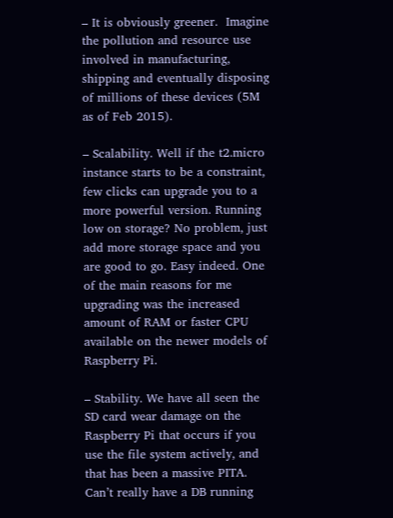– It is obviously greener.  Imagine the pollution and resource use involved in manufacturing, shipping and eventually disposing of millions of these devices (5M as of Feb 2015).

– Scalability. Well if the t2.micro instance starts to be a constraint, few clicks can upgrade you to a more powerful version. Running low on storage? No problem, just add more storage space and you are good to go. Easy indeed. One of the main reasons for me upgrading was the increased amount of RAM or faster CPU available on the newer models of Raspberry Pi.

– Stability. We have all seen the SD card wear damage on the Raspberry Pi that occurs if you use the file system actively, and that has been a massive PITA. Can’t really have a DB running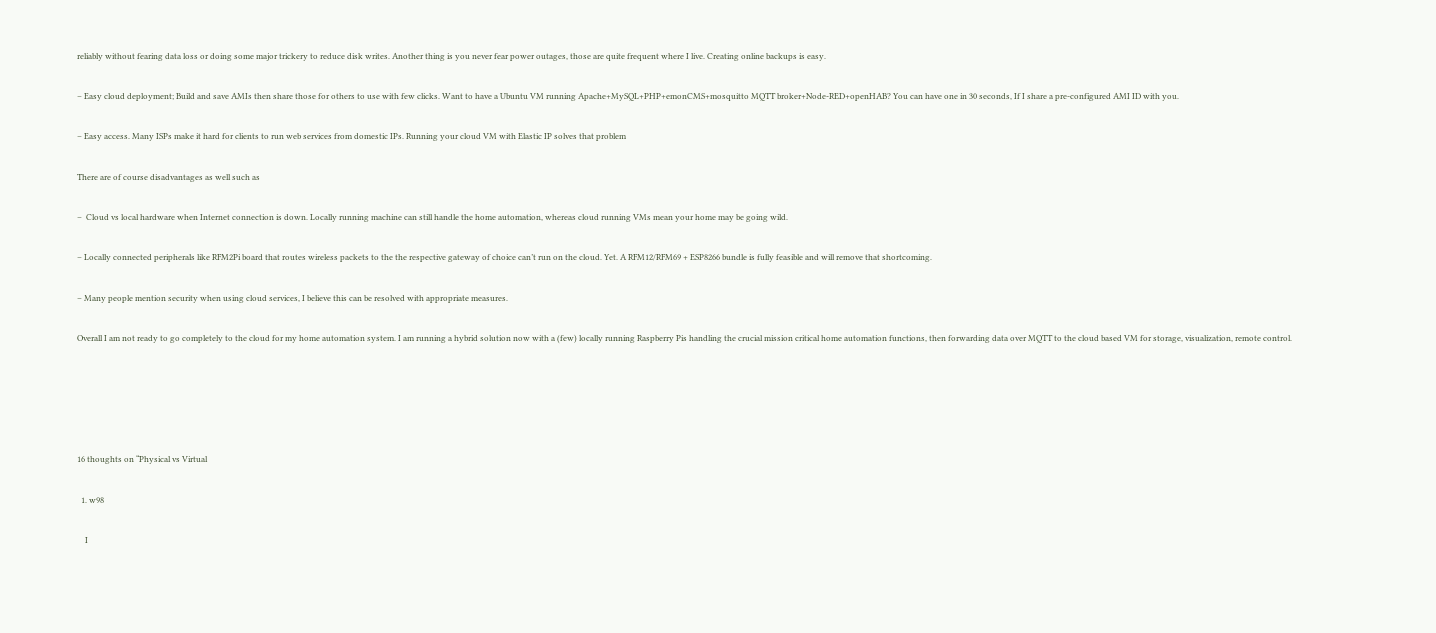reliably without fearing data loss or doing some major trickery to reduce disk writes. Another thing is you never fear power outages, those are quite frequent where I live. Creating online backups is easy.

– Easy cloud deployment; Build and save AMIs then share those for others to use with few clicks. Want to have a Ubuntu VM running Apache+MySQL+PHP+emonCMS+mosquitto MQTT broker+Node-RED+openHAB? You can have one in 30 seconds, If I share a pre-configured AMI ID with you.

– Easy access. Many ISPs make it hard for clients to run web services from domestic IPs. Running your cloud VM with Elastic IP solves that problem

There are of course disadvantages as well such as

–  Cloud vs local hardware when Internet connection is down. Locally running machine can still handle the home automation, whereas cloud running VMs mean your home may be going wild.

– Locally connected peripherals like RFM2Pi board that routes wireless packets to the the respective gateway of choice can’t run on the cloud. Yet. A RFM12/RFM69 + ESP8266 bundle is fully feasible and will remove that shortcoming.

– Many people mention security when using cloud services, I believe this can be resolved with appropriate measures.

Overall I am not ready to go completely to the cloud for my home automation system. I am running a hybrid solution now with a (few) locally running Raspberry Pis handling the crucial mission critical home automation functions, then forwarding data over MQTT to the cloud based VM for storage, visualization, remote control.





16 thoughts on “Physical vs Virtual

  1. w98

    I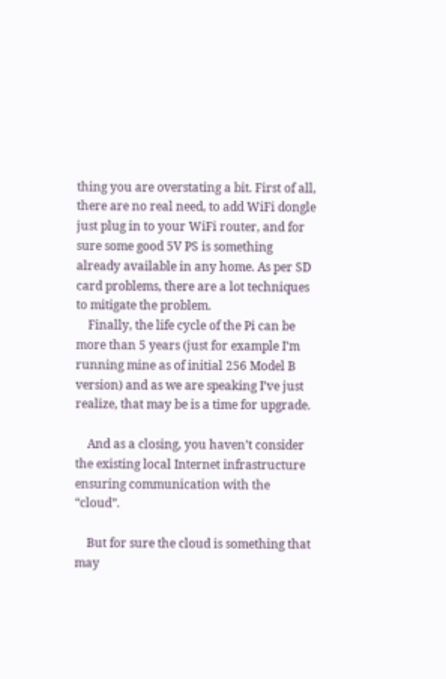thing you are overstating a bit. First of all, there are no real need, to add WiFi dongle just plug in to your WiFi router, and for sure some good 5V PS is something already available in any home. As per SD card problems, there are a lot techniques to mitigate the problem.
    Finally, the life cycle of the Pi can be more than 5 years (just for example I’m running mine as of initial 256 Model B version) and as we are speaking I’ve just realize, that may be is a time for upgrade.

    And as a closing, you haven’t consider the existing local Internet infrastructure ensuring communication with the “cloud”.

    But for sure the cloud is something that may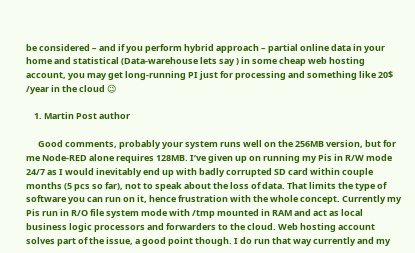be considered – and if you perform hybrid approach – partial online data in your home and statistical (Data-warehouse lets say ) in some cheap web hosting account, you may get long-running PI just for processing and something like 20$ /year in the cloud 😉

    1. Martin Post author

      Good comments, probably your system runs well on the 256MB version, but for me Node-RED alone requires 128MB. I’ve given up on running my Pis in R/W mode 24/7 as I would inevitably end up with badly corrupted SD card within couple months (5 pcs so far), not to speak about the loss of data. That limits the type of software you can run on it, hence frustration with the whole concept. Currently my Pis run in R/O file system mode with /tmp mounted in RAM and act as local business logic processors and forwarders to the cloud. Web hosting account solves part of the issue, a good point though. I do run that way currently and my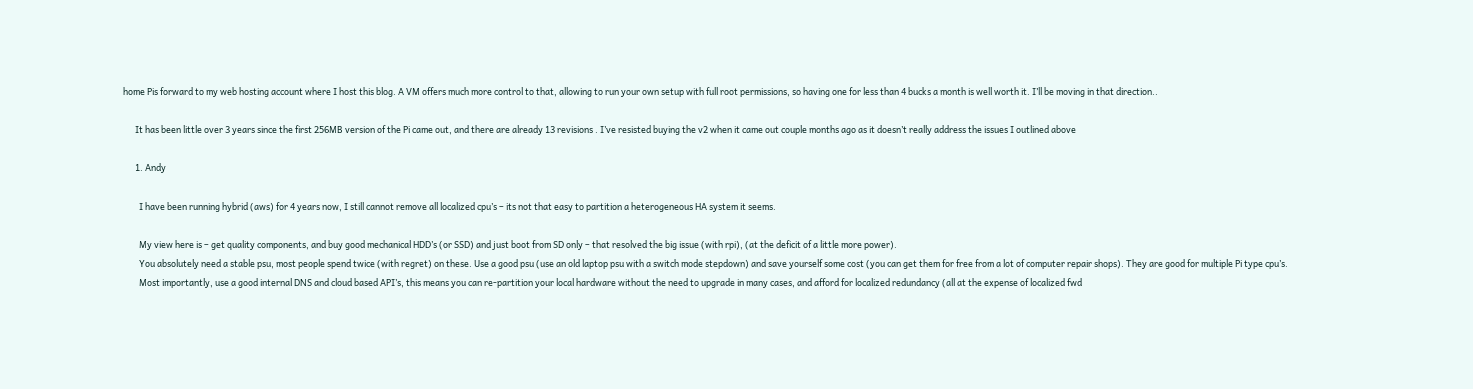home Pis forward to my web hosting account where I host this blog. A VM offers much more control to that, allowing to run your own setup with full root permissions, so having one for less than 4 bucks a month is well worth it. I’ll be moving in that direction..

      It has been little over 3 years since the first 256MB version of the Pi came out, and there are already 13 revisions . I’ve resisted buying the v2 when it came out couple months ago as it doesn’t really address the issues I outlined above

      1. Andy

        I have been running hybrid (aws) for 4 years now, I still cannot remove all localized cpu’s – its not that easy to partition a heterogeneous HA system it seems.

        My view here is – get quality components, and buy good mechanical HDD’s (or SSD) and just boot from SD only – that resolved the big issue (with rpi), (at the deficit of a little more power).
        You absolutely need a stable psu, most people spend twice (with regret) on these. Use a good psu (use an old laptop psu with a switch mode stepdown) and save yourself some cost (you can get them for free from a lot of computer repair shops). They are good for multiple Pi type cpu’s.
        Most importantly, use a good internal DNS and cloud based API’s, this means you can re-partition your local hardware without the need to upgrade in many cases, and afford for localized redundancy (all at the expense of localized fwd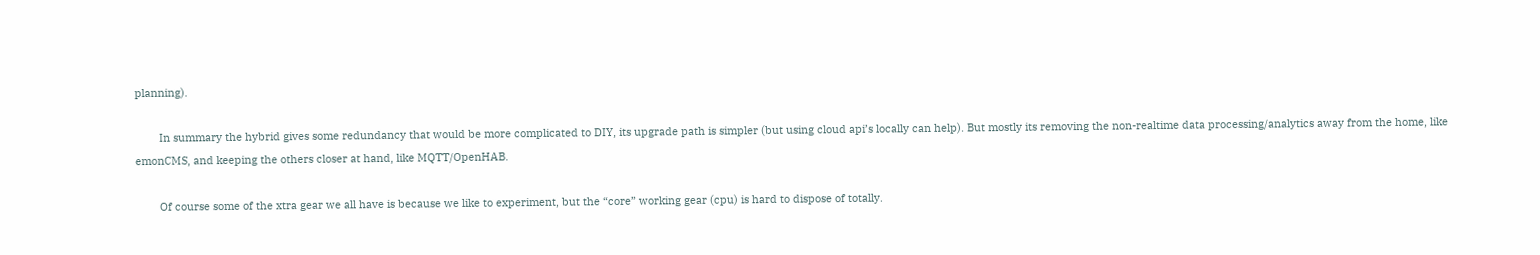planning).

        In summary the hybrid gives some redundancy that would be more complicated to DIY, its upgrade path is simpler (but using cloud api’s locally can help). But mostly its removing the non-realtime data processing/analytics away from the home, like emonCMS, and keeping the others closer at hand, like MQTT/OpenHAB.

        Of course some of the xtra gear we all have is because we like to experiment, but the “core” working gear (cpu) is hard to dispose of totally.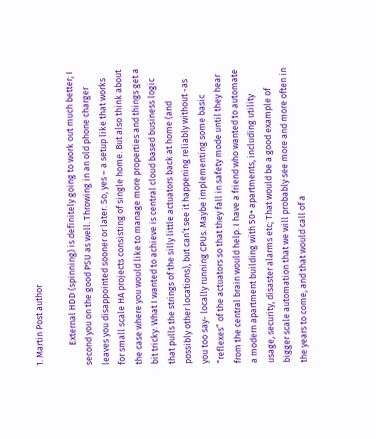1. Martin Post author

          External HDD (spinning) is definitely going to work out much better; I second you on the good PSU as well. Throwing in an old phone charger leaves you disappointed sooner or later. So, yes – a setup like that works for small scale HA projects consisting of single home. But also think about the case where you would like to manage more properties and things get a bit tricky. What I wanted to achieve is central cloud based business logic that pulls the strings of the silly little actuators back at home (and possibly other locations), but can’t see it happening reliably without -as you too say- locally running CPUs. Maybe implementing some basic “reflexes” of the actuators so that they fall in safety mode until they hear from the central brain would help. I have a friend who wanted to automate a modern apartment building with 50+ apartments, including utility usage, security, disaster alarms etc; That would be a good example of bigger scale automation that we will probably see more and more often in the years to come, and that would call of a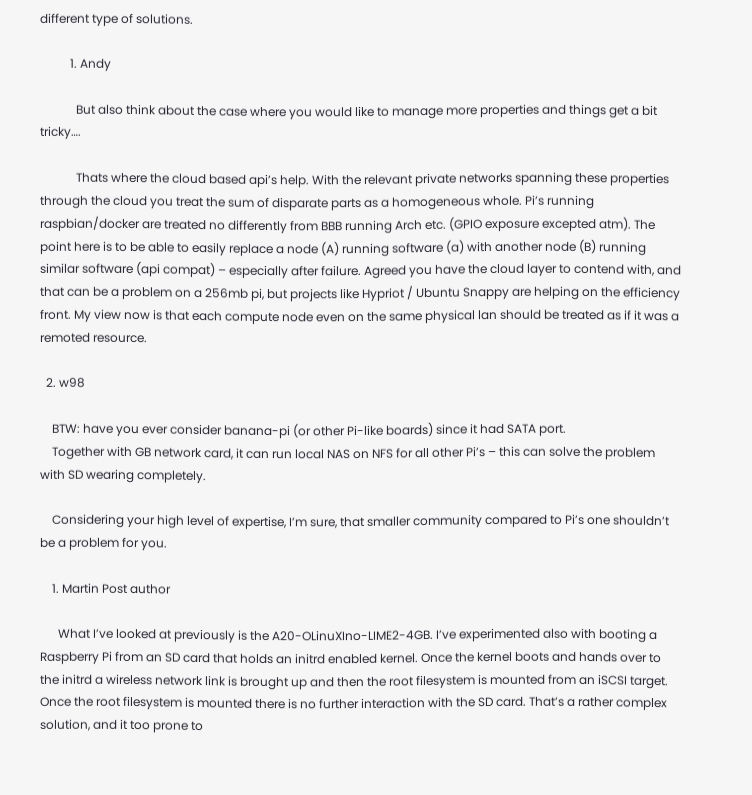different type of solutions.

          1. Andy

            But also think about the case where you would like to manage more properties and things get a bit tricky….

            Thats where the cloud based api’s help. With the relevant private networks spanning these properties through the cloud you treat the sum of disparate parts as a homogeneous whole. Pi’s running raspbian/docker are treated no differently from BBB running Arch etc. (GPIO exposure excepted atm). The point here is to be able to easily replace a node (A) running software (a) with another node (B) running similar software (api compat) – especially after failure. Agreed you have the cloud layer to contend with, and that can be a problem on a 256mb pi, but projects like Hypriot / Ubuntu Snappy are helping on the efficiency front. My view now is that each compute node even on the same physical lan should be treated as if it was a remoted resource.

  2. w98

    BTW: have you ever consider banana-pi (or other Pi-like boards) since it had SATA port.
    Together with GB network card, it can run local NAS on NFS for all other Pi’s – this can solve the problem with SD wearing completely.

    Considering your high level of expertise, I’m sure, that smaller community compared to Pi’s one shouldn’t be a problem for you.

    1. Martin Post author

      What I’ve looked at previously is the A20-OLinuXIno-LIME2-4GB. I’ve experimented also with booting a Raspberry Pi from an SD card that holds an initrd enabled kernel. Once the kernel boots and hands over to the initrd a wireless network link is brought up and then the root filesystem is mounted from an iSCSI target. Once the root filesystem is mounted there is no further interaction with the SD card. That’s a rather complex solution, and it too prone to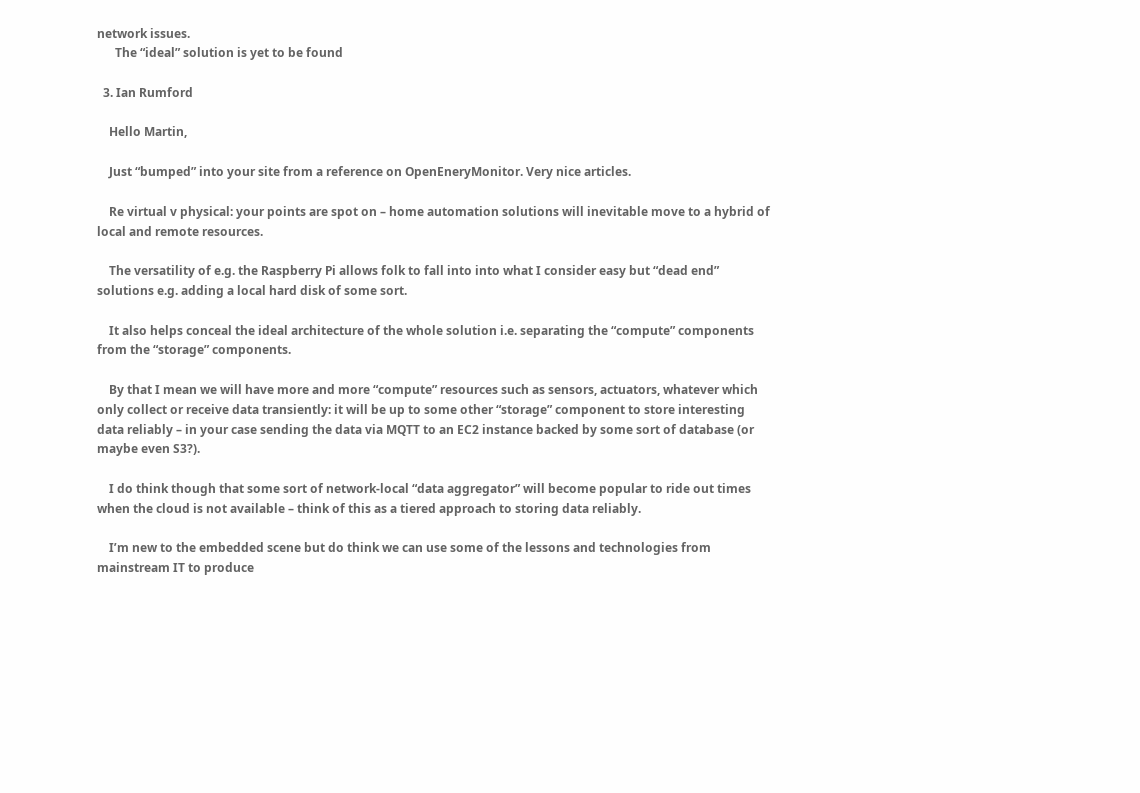network issues.
      The “ideal” solution is yet to be found

  3. Ian Rumford

    Hello Martin,

    Just “bumped” into your site from a reference on OpenEneryMonitor. Very nice articles.

    Re virtual v physical: your points are spot on – home automation solutions will inevitable move to a hybrid of local and remote resources.

    The versatility of e.g. the Raspberry Pi allows folk to fall into into what I consider easy but “dead end” solutions e.g. adding a local hard disk of some sort.

    It also helps conceal the ideal architecture of the whole solution i.e. separating the “compute” components from the “storage” components.

    By that I mean we will have more and more “compute” resources such as sensors, actuators, whatever which only collect or receive data transiently: it will be up to some other “storage” component to store interesting data reliably – in your case sending the data via MQTT to an EC2 instance backed by some sort of database (or maybe even S3?).

    I do think though that some sort of network-local “data aggregator” will become popular to ride out times when the cloud is not available – think of this as a tiered approach to storing data reliably.

    I’m new to the embedded scene but do think we can use some of the lessons and technologies from mainstream IT to produce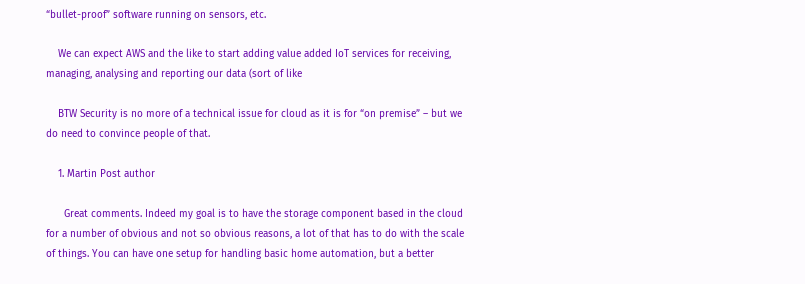“bullet-proof” software running on sensors, etc.

    We can expect AWS and the like to start adding value added IoT services for receiving, managing, analysing and reporting our data (sort of like

    BTW Security is no more of a technical issue for cloud as it is for “on premise” – but we do need to convince people of that.

    1. Martin Post author

      Great comments. Indeed my goal is to have the storage component based in the cloud for a number of obvious and not so obvious reasons, a lot of that has to do with the scale of things. You can have one setup for handling basic home automation, but a better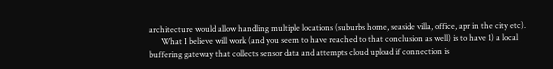architecture would allow handling multiple locations (suburbs home, seaside villa, office, apr in the city etc).
      What I believe will work (and you seem to have reached to that conclusion as well) is to have 1) a local buffering gateway that collects sensor data and attempts cloud upload if connection is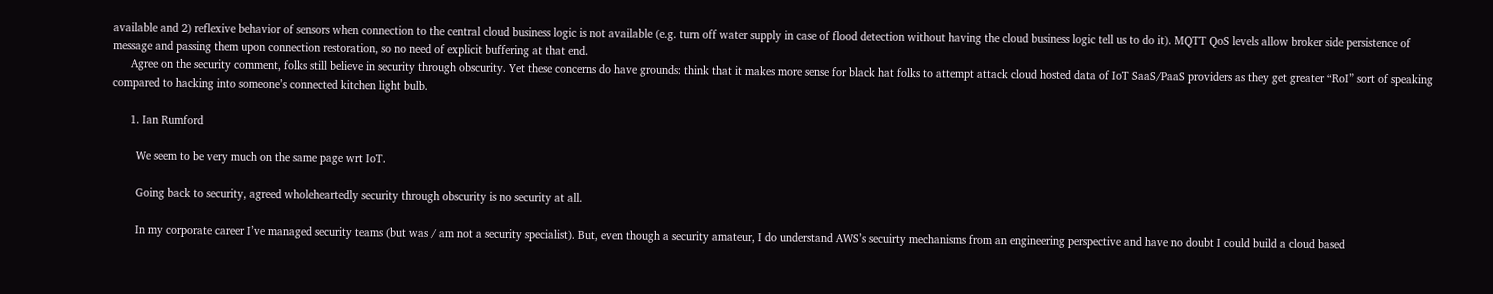available and 2) reflexive behavior of sensors when connection to the central cloud business logic is not available (e.g. turn off water supply in case of flood detection without having the cloud business logic tell us to do it). MQTT QoS levels allow broker side persistence of message and passing them upon connection restoration, so no need of explicit buffering at that end.
      Agree on the security comment, folks still believe in security through obscurity. Yet these concerns do have grounds: think that it makes more sense for black hat folks to attempt attack cloud hosted data of IoT SaaS/PaaS providers as they get greater “RoI” sort of speaking compared to hacking into someone’s connected kitchen light bulb.

      1. Ian Rumford

        We seem to be very much on the same page wrt IoT.

        Going back to security, agreed wholeheartedly security through obscurity is no security at all.

        In my corporate career I’ve managed security teams (but was / am not a security specialist). But, even though a security amateur, I do understand AWS’s secuirty mechanisms from an engineering perspective and have no doubt I could build a cloud based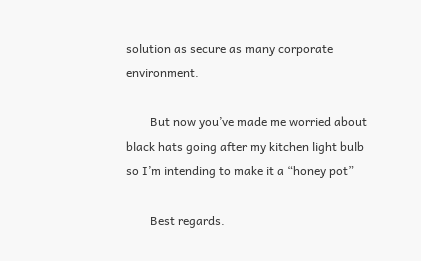solution as secure as many corporate environment.

        But now you’ve made me worried about black hats going after my kitchen light bulb so I’m intending to make it a “honey pot”

        Best regards.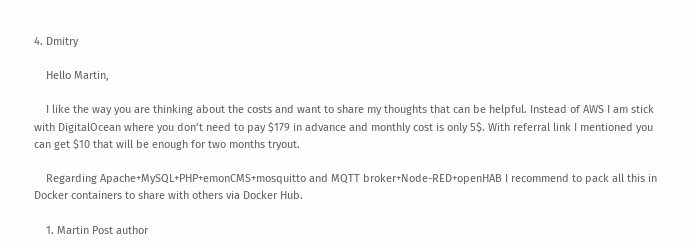4. Dmitry

    Hello Martin,

    I like the way you are thinking about the costs and want to share my thoughts that can be helpful. Instead of AWS I am stick with DigitalOcean where you don’t need to pay $179 in advance and monthly cost is only 5$. With referral link I mentioned you can get $10 that will be enough for two months tryout.

    Regarding Apache+MySQL+PHP+emonCMS+mosquitto and MQTT broker+Node-RED+openHAB I recommend to pack all this in Docker containers to share with others via Docker Hub.

    1. Martin Post author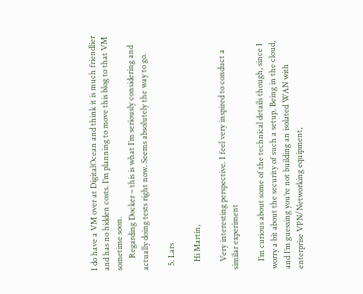I do have a VM over at DigitalOcean and think it is much friendlier and has no hidden costs. I’m planning to move this blog to that VM sometime soon.
      Regarding Docker – this is what I’m seriously considering and actually doing tests right now. Seems absolutely the way to go.

  5. Lars

    Hi Martin,

    Very interesting perspective. I feel very inspired to conduct a similar experiment

    I’m curious about some of the technical details though, since I worry a bit about the security of such a setup. Being in the cloud, and I’m guessing you’re not building an isolated WAN with enterprise VPN/Networking equipment,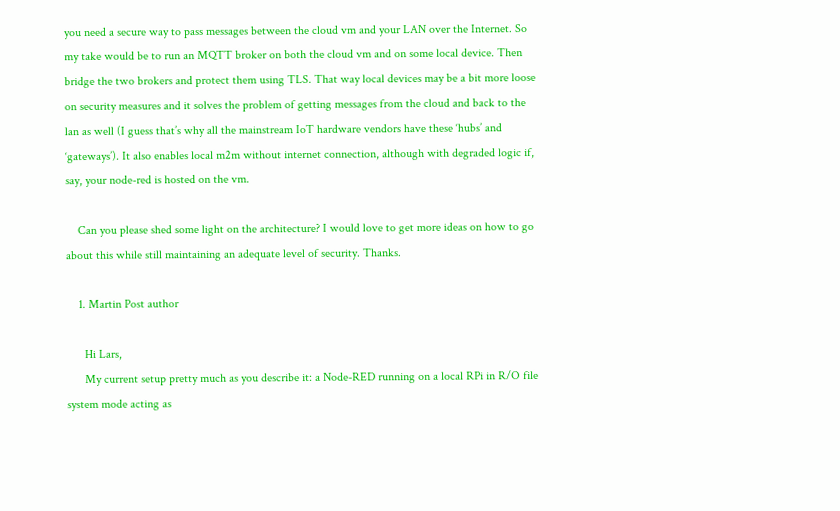you need a secure way to pass messages between the cloud vm and your LAN over the Internet. So my take would be to run an MQTT broker on both the cloud vm and on some local device. Then bridge the two brokers and protect them using TLS. That way local devices may be a bit more loose on security measures and it solves the problem of getting messages from the cloud and back to the lan as well (I guess that’s why all the mainstream IoT hardware vendors have these ‘hubs’ and ‘gateways’). It also enables local m2m without internet connection, although with degraded logic if, say, your node-red is hosted on the vm.

    Can you please shed some light on the architecture? I would love to get more ideas on how to go about this while still maintaining an adequate level of security. Thanks.

    1. Martin Post author

      Hi Lars,
      My current setup pretty much as you describe it: a Node-RED running on a local RPi in R/O file system mode acting as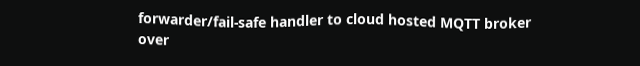forwarder/fail-safe handler to cloud hosted MQTT broker over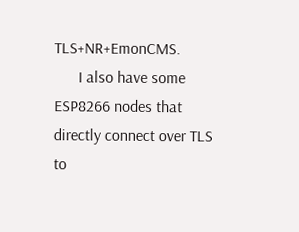TLS+NR+EmonCMS.
      I also have some ESP8266 nodes that directly connect over TLS to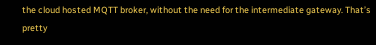the cloud hosted MQTT broker, without the need for the intermediate gateway. That’s pretty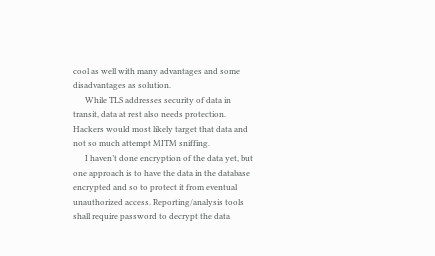cool as well with many advantages and some disadvantages as solution.
      While TLS addresses security of data in transit, data at rest also needs protection. Hackers would most likely target that data and not so much attempt MITM sniffing.
      I haven’t done encryption of the data yet, but one approach is to have the data in the database encrypted and so to protect it from eventual unauthorized access. Reporting/analysis tools shall require password to decrypt the data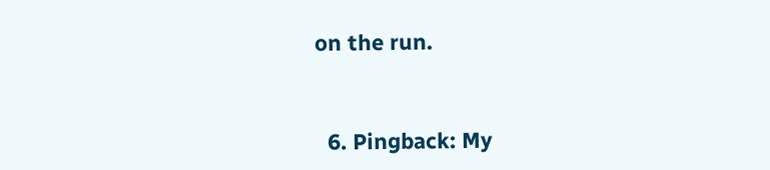on the run.


  6. Pingback: My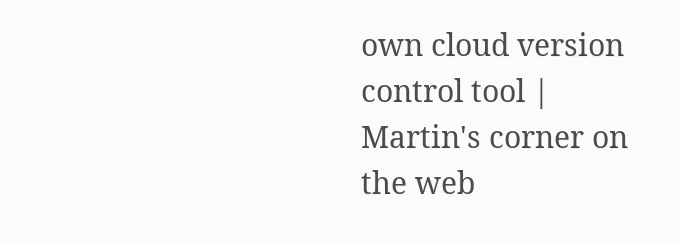own cloud version control tool | Martin's corner on the web